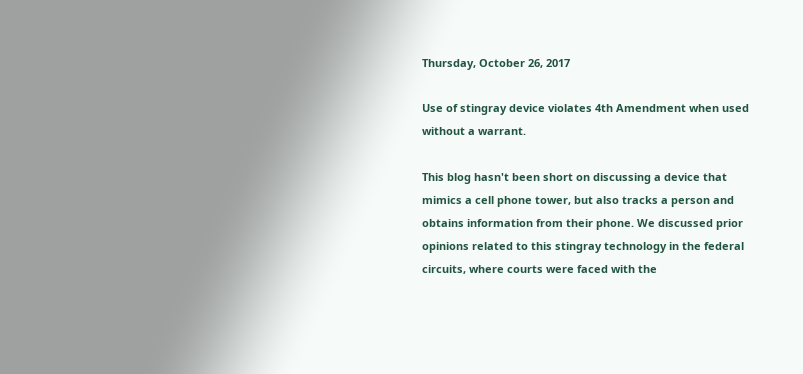Thursday, October 26, 2017

Use of stingray device violates 4th Amendment when used without a warrant.

This blog hasn't been short on discussing a device that mimics a cell phone tower, but also tracks a person and obtains information from their phone. We discussed prior opinions related to this stingray technology in the federal circuits, where courts were faced with the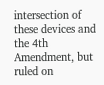intersection of these devices and the 4th Amendment, but ruled on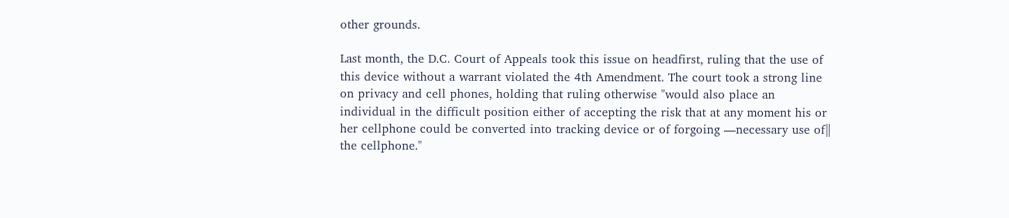other grounds.

Last month, the D.C. Court of Appeals took this issue on headfirst, ruling that the use of this device without a warrant violated the 4th Amendment. The court took a strong line on privacy and cell phones, holding that ruling otherwise "would also place an individual in the difficult position either of accepting the risk that at any moment his or her cellphone could be converted into tracking device or of forgoing ―necessary use of‖ the cellphone."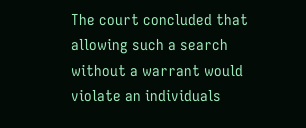The court concluded that allowing such a search without a warrant would violate an individuals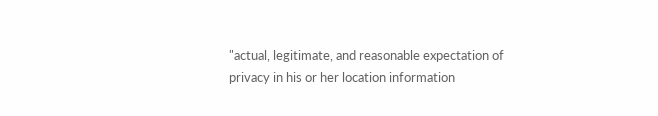"actual, legitimate, and reasonable expectation of privacy in his or her location information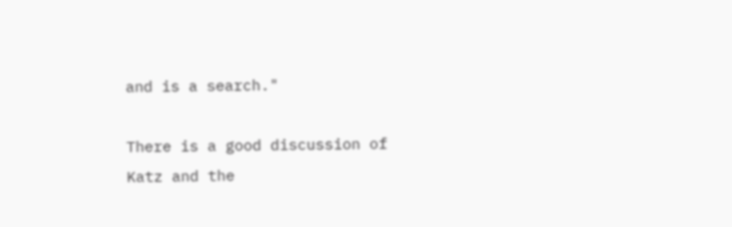and is a search."

There is a good discussion of Katz and the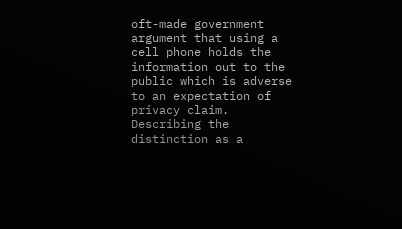oft-made government argument that using a cell phone holds the information out to the public which is adverse to an expectation of privacy claim. Describing the distinction as a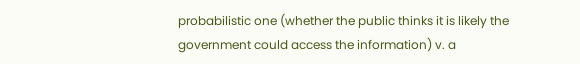probabilistic one (whether the public thinks it is likely the government could access the information) v. a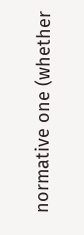normative one (whether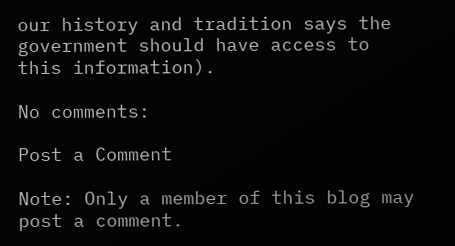our history and tradition says the government should have access to this information).

No comments:

Post a Comment

Note: Only a member of this blog may post a comment.